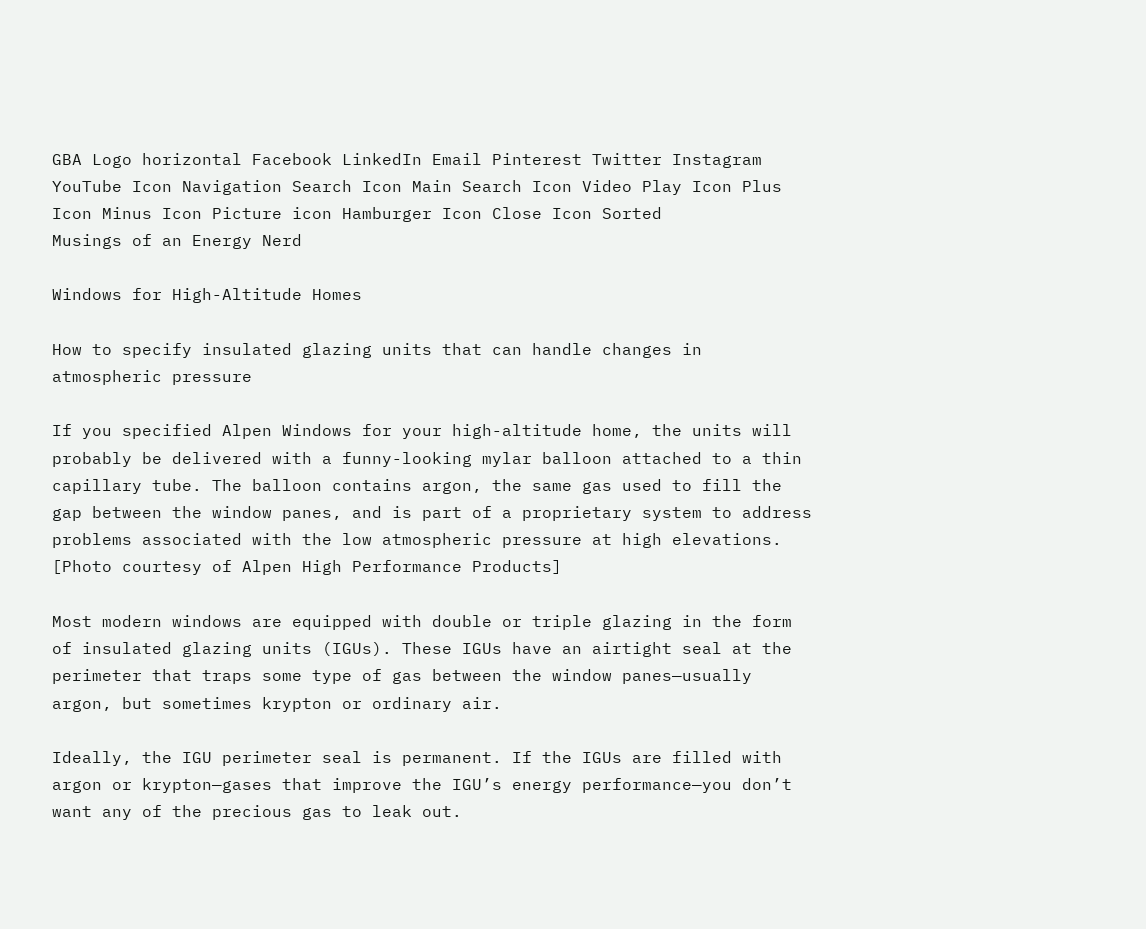GBA Logo horizontal Facebook LinkedIn Email Pinterest Twitter Instagram YouTube Icon Navigation Search Icon Main Search Icon Video Play Icon Plus Icon Minus Icon Picture icon Hamburger Icon Close Icon Sorted
Musings of an Energy Nerd

Windows for High-Altitude Homes

How to specify insulated glazing units that can handle changes in atmospheric pressure

If you specified Alpen Windows for your high-altitude home, the units will probably be delivered with a funny-looking mylar balloon attached to a thin capillary tube. The balloon contains argon, the same gas used to fill the gap between the window panes, and is part of a proprietary system to address problems associated with the low atmospheric pressure at high elevations. [Photo courtesy of Alpen High Performance Products]

Most modern windows are equipped with double or triple glazing in the form of insulated glazing units (IGUs). These IGUs have an airtight seal at the perimeter that traps some type of gas between the window panes—usually argon, but sometimes krypton or ordinary air.

Ideally, the IGU perimeter seal is permanent. If the IGUs are filled with argon or krypton—gases that improve the IGU’s energy performance—you don’t want any of the precious gas to leak out.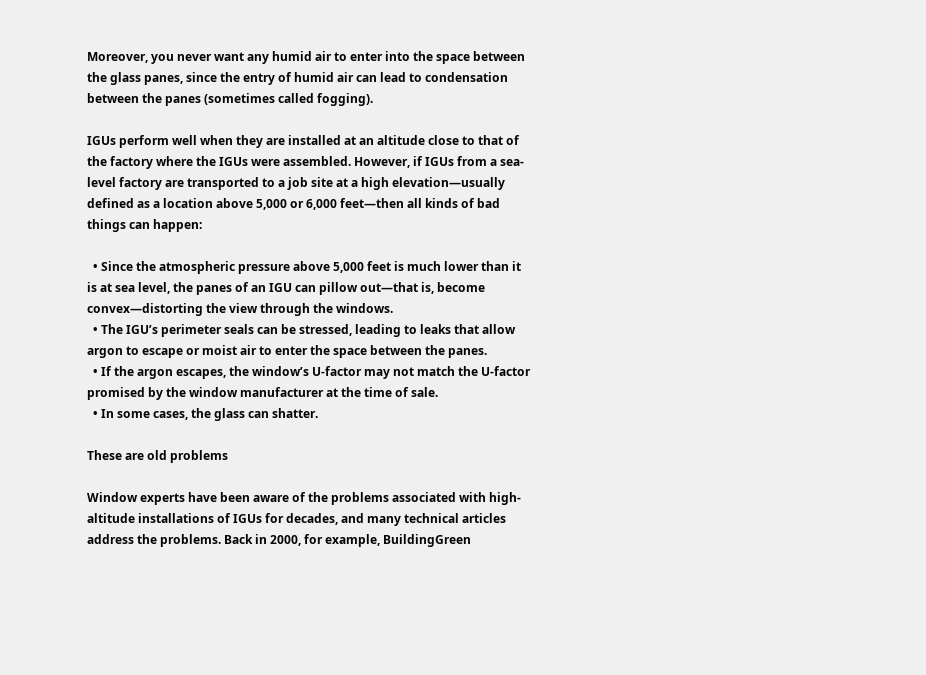Moreover, you never want any humid air to enter into the space between the glass panes, since the entry of humid air can lead to condensation between the panes (sometimes called fogging).

IGUs perform well when they are installed at an altitude close to that of the factory where the IGUs were assembled. However, if IGUs from a sea-level factory are transported to a job site at a high elevation—usually defined as a location above 5,000 or 6,000 feet—then all kinds of bad things can happen:

  • Since the atmospheric pressure above 5,000 feet is much lower than it is at sea level, the panes of an IGU can pillow out—that is, become convex—distorting the view through the windows.
  • The IGU’s perimeter seals can be stressed, leading to leaks that allow argon to escape or moist air to enter the space between the panes.
  • If the argon escapes, the window’s U-factor may not match the U-factor promised by the window manufacturer at the time of sale.
  • In some cases, the glass can shatter.

These are old problems

Window experts have been aware of the problems associated with high-altitude installations of IGUs for decades, and many technical articles address the problems. Back in 2000, for example, BuildingGreen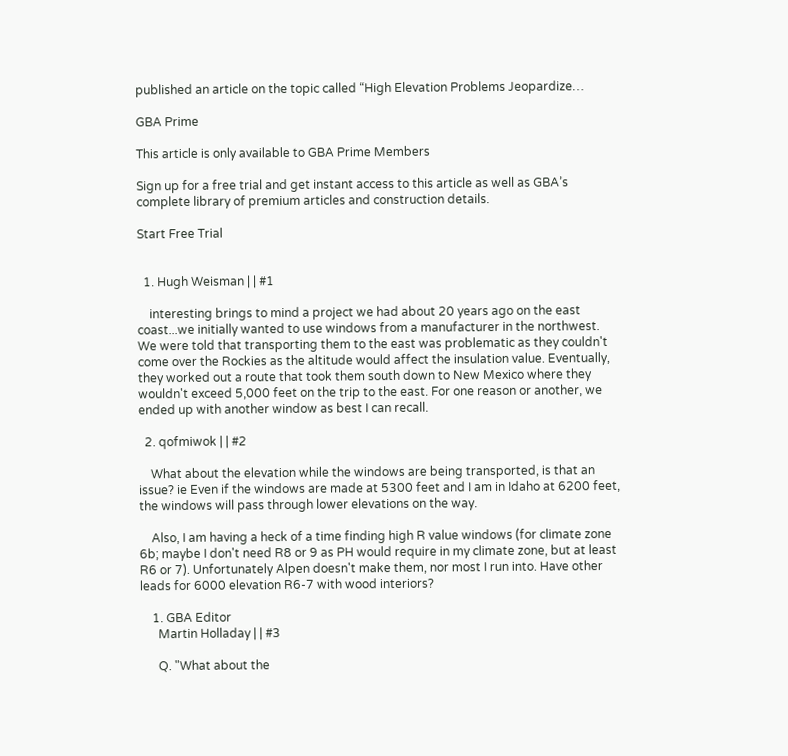published an article on the topic called “High Elevation Problems Jeopardize…

GBA Prime

This article is only available to GBA Prime Members

Sign up for a free trial and get instant access to this article as well as GBA’s complete library of premium articles and construction details.

Start Free Trial


  1. Hugh Weisman | | #1

    interesting brings to mind a project we had about 20 years ago on the east coast...we initially wanted to use windows from a manufacturer in the northwest. We were told that transporting them to the east was problematic as they couldn't come over the Rockies as the altitude would affect the insulation value. Eventually, they worked out a route that took them south down to New Mexico where they wouldn't exceed 5,000 feet on the trip to the east. For one reason or another, we ended up with another window as best I can recall.

  2. qofmiwok | | #2

    What about the elevation while the windows are being transported, is that an issue? ie Even if the windows are made at 5300 feet and I am in Idaho at 6200 feet, the windows will pass through lower elevations on the way.

    Also, I am having a heck of a time finding high R value windows (for climate zone 6b; maybe I don't need R8 or 9 as PH would require in my climate zone, but at least R6 or 7). Unfortunately Alpen doesn't make them, nor most I run into. Have other leads for 6000 elevation R6-7 with wood interiors?

    1. GBA Editor
      Martin Holladay | | #3

      Q. "What about the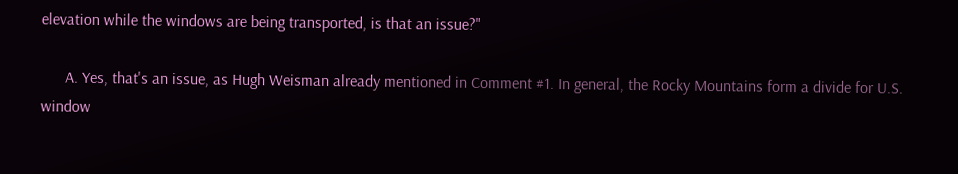elevation while the windows are being transported, is that an issue?"

      A. Yes, that's an issue, as Hugh Weisman already mentioned in Comment #1. In general, the Rocky Mountains form a divide for U.S. window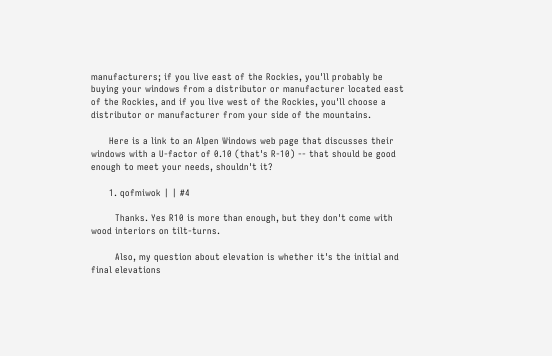manufacturers; if you live east of the Rockies, you'll probably be buying your windows from a distributor or manufacturer located east of the Rockies, and if you live west of the Rockies, you'll choose a distributor or manufacturer from your side of the mountains.

      Here is a link to an Alpen Windows web page that discusses their windows with a U-factor of 0.10 (that's R-10) -- that should be good enough to meet your needs, shouldn't it?

      1. qofmiwok | | #4

        Thanks. Yes R10 is more than enough, but they don't come with wood interiors on tilt-turns.

        Also, my question about elevation is whether it's the initial and final elevations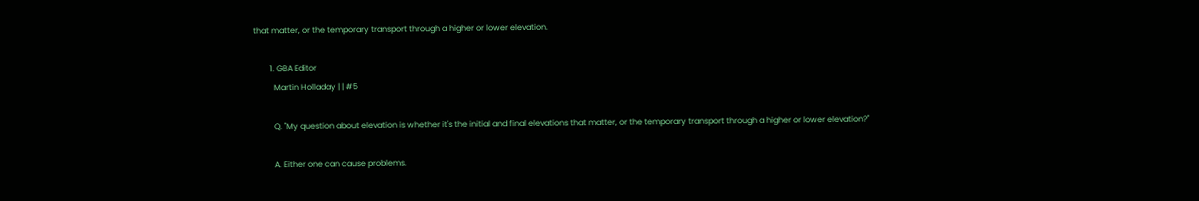that matter, or the temporary transport through a higher or lower elevation.

        1. GBA Editor
          Martin Holladay | | #5

          Q. "My question about elevation is whether it's the initial and final elevations that matter, or the temporary transport through a higher or lower elevation?"

          A. Either one can cause problems.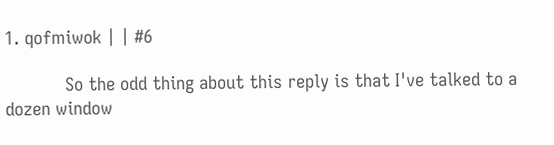1. qofmiwok | | #6

            So the odd thing about this reply is that I've talked to a dozen window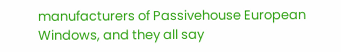manufacturers of Passivehouse European Windows, and they all say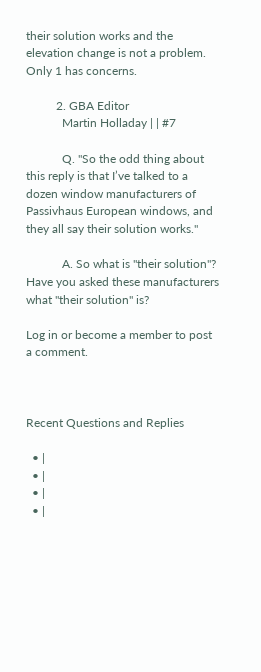their solution works and the elevation change is not a problem. Only 1 has concerns.

          2. GBA Editor
            Martin Holladay | | #7

            Q. "So the odd thing about this reply is that I’ve talked to a dozen window manufacturers of Passivhaus European windows, and they all say their solution works."

            A. So what is "their solution"? Have you asked these manufacturers what "their solution" is?

Log in or become a member to post a comment.



Recent Questions and Replies

  • |
  • |
  • |
  • |